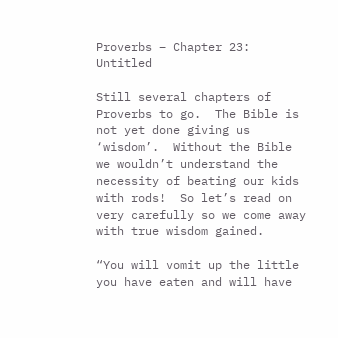Proverbs – Chapter 23: Untitled

Still several chapters of Proverbs to go.  The Bible is not yet done giving us ‘wisdom’.  Without the Bible we wouldn’t understand the necessity of beating our kids with rods!  So let’s read on very carefully so we come away with true wisdom gained.

“You will vomit up the little you have eaten and will have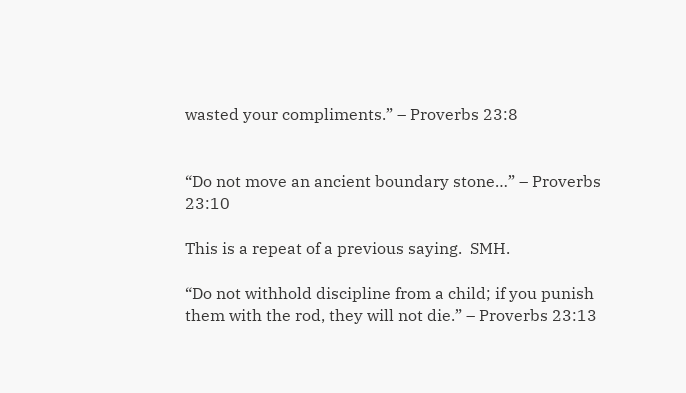wasted your compliments.” – Proverbs 23:8


“Do not move an ancient boundary stone…” – Proverbs 23:10

This is a repeat of a previous saying.  SMH.

“Do not withhold discipline from a child; if you punish them with the rod, they will not die.” – Proverbs 23:13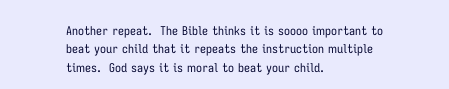Another repeat.  The Bible thinks it is soooo important to beat your child that it repeats the instruction multiple times.  God says it is moral to beat your child.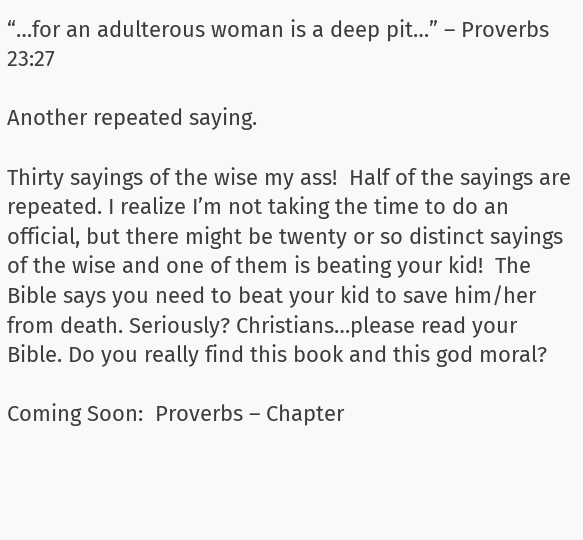“…for an adulterous woman is a deep pit…” – Proverbs 23:27

Another repeated saying.

Thirty sayings of the wise my ass!  Half of the sayings are repeated. I realize I’m not taking the time to do an official, but there might be twenty or so distinct sayings of the wise and one of them is beating your kid!  The Bible says you need to beat your kid to save him/her from death. Seriously? Christians…please read your Bible. Do you really find this book and this god moral?

Coming Soon:  Proverbs – Chapter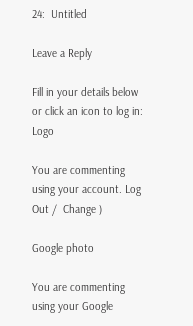24:  Untitled

Leave a Reply

Fill in your details below or click an icon to log in: Logo

You are commenting using your account. Log Out /  Change )

Google photo

You are commenting using your Google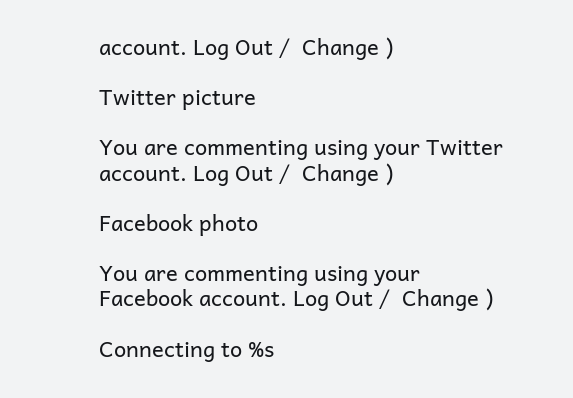account. Log Out /  Change )

Twitter picture

You are commenting using your Twitter account. Log Out /  Change )

Facebook photo

You are commenting using your Facebook account. Log Out /  Change )

Connecting to %s